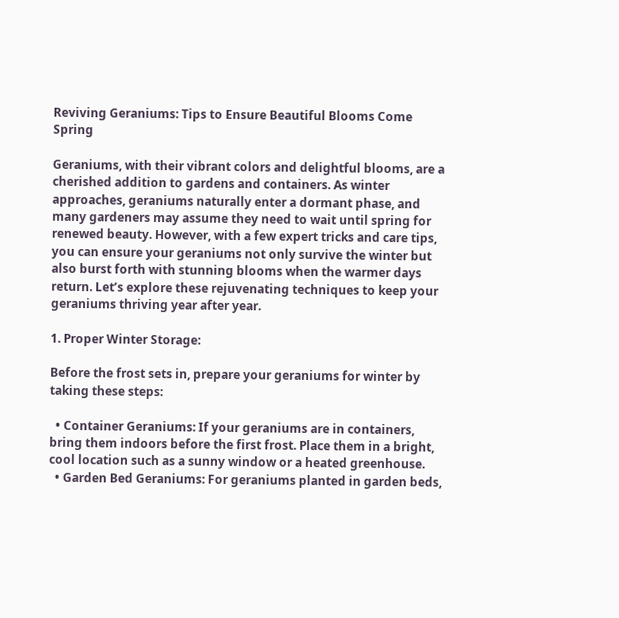Reviving Geraniums: Tips to Ensure Beautiful Blooms Come Spring

Geraniums, with their vibrant colors and delightful blooms, are a cherished addition to gardens and containers. As winter approaches, geraniums naturally enter a dormant phase, and many gardeners may assume they need to wait until spring for renewed beauty. However, with a few expert tricks and care tips, you can ensure your geraniums not only survive the winter but also burst forth with stunning blooms when the warmer days return. Let’s explore these rejuvenating techniques to keep your geraniums thriving year after year.

1. Proper Winter Storage:

Before the frost sets in, prepare your geraniums for winter by taking these steps:

  • Container Geraniums: If your geraniums are in containers, bring them indoors before the first frost. Place them in a bright, cool location such as a sunny window or a heated greenhouse.
  • Garden Bed Geraniums: For geraniums planted in garden beds,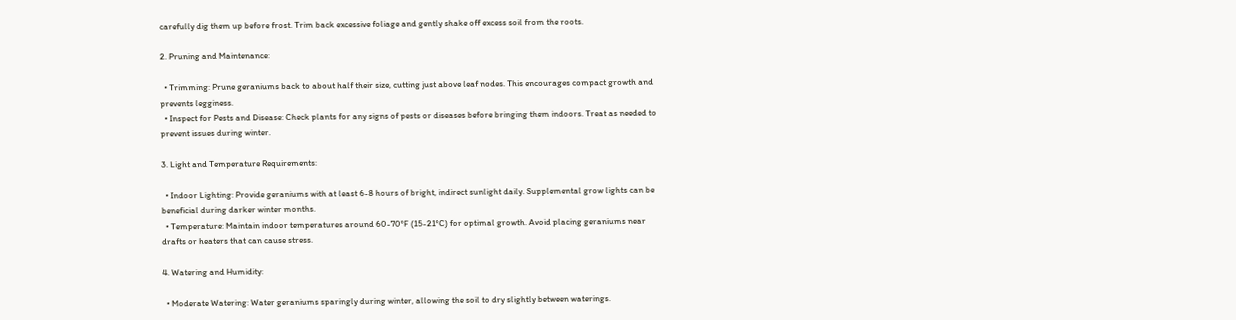carefully dig them up before frost. Trim back excessive foliage and gently shake off excess soil from the roots.

2. Pruning and Maintenance:

  • Trimming: Prune geraniums back to about half their size, cutting just above leaf nodes. This encourages compact growth and prevents legginess.
  • Inspect for Pests and Disease: Check plants for any signs of pests or diseases before bringing them indoors. Treat as needed to prevent issues during winter.

3. Light and Temperature Requirements:

  • Indoor Lighting: Provide geraniums with at least 6-8 hours of bright, indirect sunlight daily. Supplemental grow lights can be beneficial during darker winter months.
  • Temperature: Maintain indoor temperatures around 60-70°F (15-21°C) for optimal growth. Avoid placing geraniums near drafts or heaters that can cause stress.

4. Watering and Humidity:

  • Moderate Watering: Water geraniums sparingly during winter, allowing the soil to dry slightly between waterings.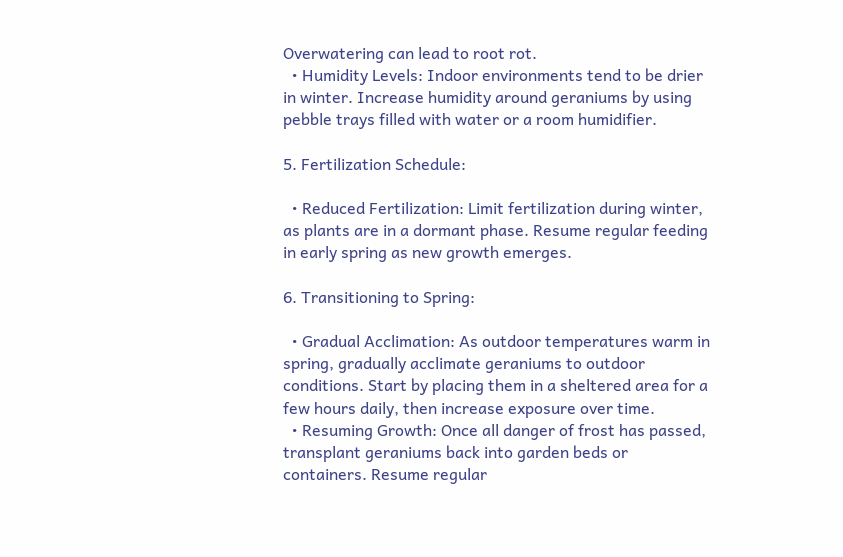Overwatering can lead to root rot.
  • Humidity Levels: Indoor environments tend to be drier in winter. Increase humidity around geraniums by using pebble trays filled with water or a room humidifier.

5. Fertilization Schedule:

  • Reduced Fertilization: Limit fertilization during winter, as plants are in a dormant phase. Resume regular feeding in early spring as new growth emerges.

6. Transitioning to Spring:

  • Gradual Acclimation: As outdoor temperatures warm in spring, gradually acclimate geraniums to outdoor conditions. Start by placing them in a sheltered area for a few hours daily, then increase exposure over time.
  • Resuming Growth: Once all danger of frost has passed, transplant geraniums back into garden beds or containers. Resume regular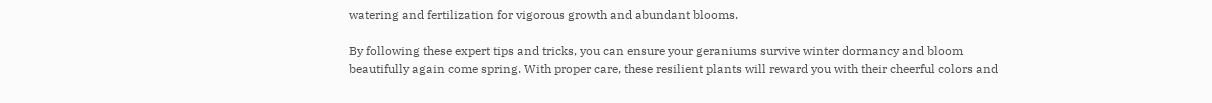watering and fertilization for vigorous growth and abundant blooms.

By following these expert tips and tricks, you can ensure your geraniums survive winter dormancy and bloom beautifully again come spring. With proper care, these resilient plants will reward you with their cheerful colors and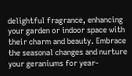delightful fragrance, enhancing your garden or indoor space with their charm and beauty. Embrace the seasonal changes and nurture your geraniums for year-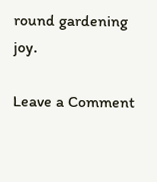round gardening joy.

Leave a Comment